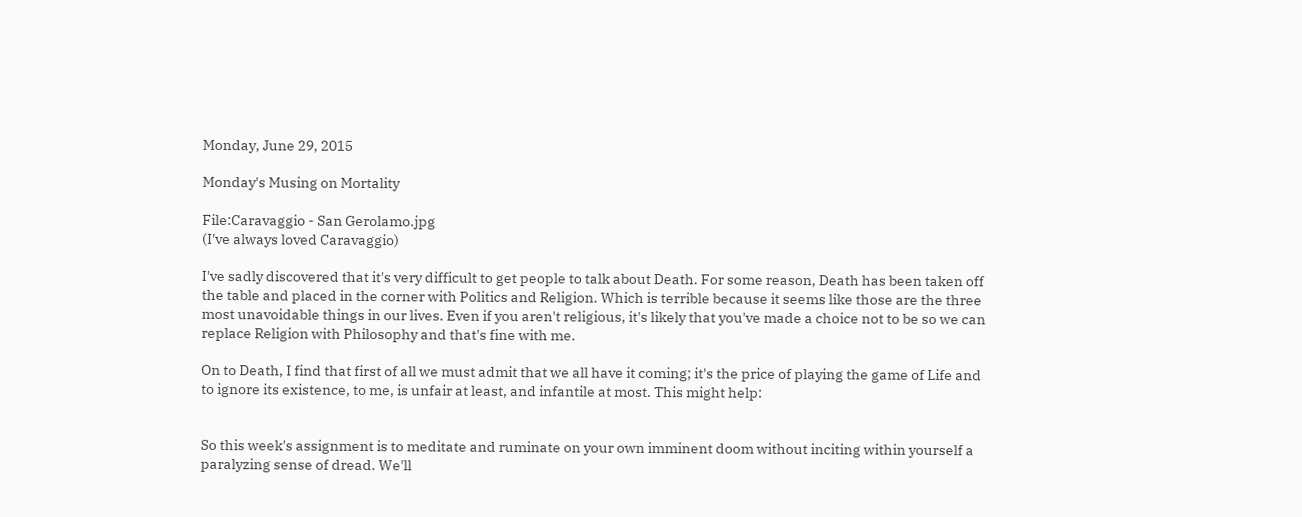Monday, June 29, 2015

Monday's Musing on Mortality

File:Caravaggio - San Gerolamo.jpg
(I've always loved Caravaggio)

I've sadly discovered that it's very difficult to get people to talk about Death. For some reason, Death has been taken off the table and placed in the corner with Politics and Religion. Which is terrible because it seems like those are the three most unavoidable things in our lives. Even if you aren't religious, it's likely that you've made a choice not to be so we can replace Religion with Philosophy and that's fine with me.

On to Death, I find that first of all we must admit that we all have it coming; it's the price of playing the game of Life and to ignore its existence, to me, is unfair at least, and infantile at most. This might help:


So this week's assignment is to meditate and ruminate on your own imminent doom without inciting within yourself a paralyzing sense of dread. We'll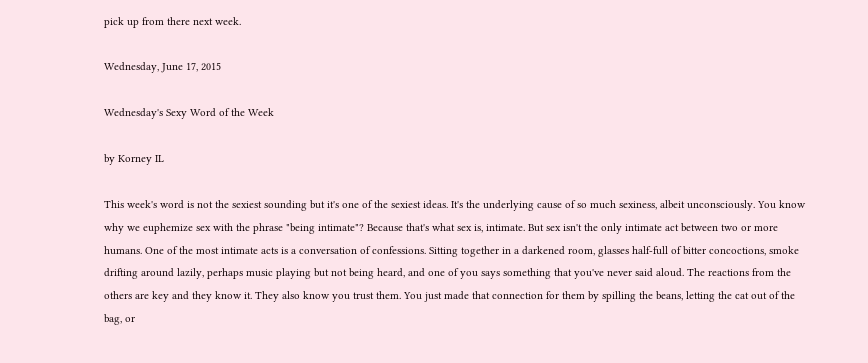pick up from there next week.

Wednesday, June 17, 2015

Wednesday's Sexy Word of the Week

by Korney IL

This week's word is not the sexiest sounding but it's one of the sexiest ideas. It's the underlying cause of so much sexiness, albeit unconsciously. You know why we euphemize sex with the phrase "being intimate"? Because that's what sex is, intimate. But sex isn't the only intimate act between two or more humans. One of the most intimate acts is a conversation of confessions. Sitting together in a darkened room, glasses half-full of bitter concoctions, smoke drifting around lazily, perhaps music playing but not being heard, and one of you says something that you've never said aloud. The reactions from the others are key and they know it. They also know you trust them. You just made that connection for them by spilling the beans, letting the cat out of the bag, or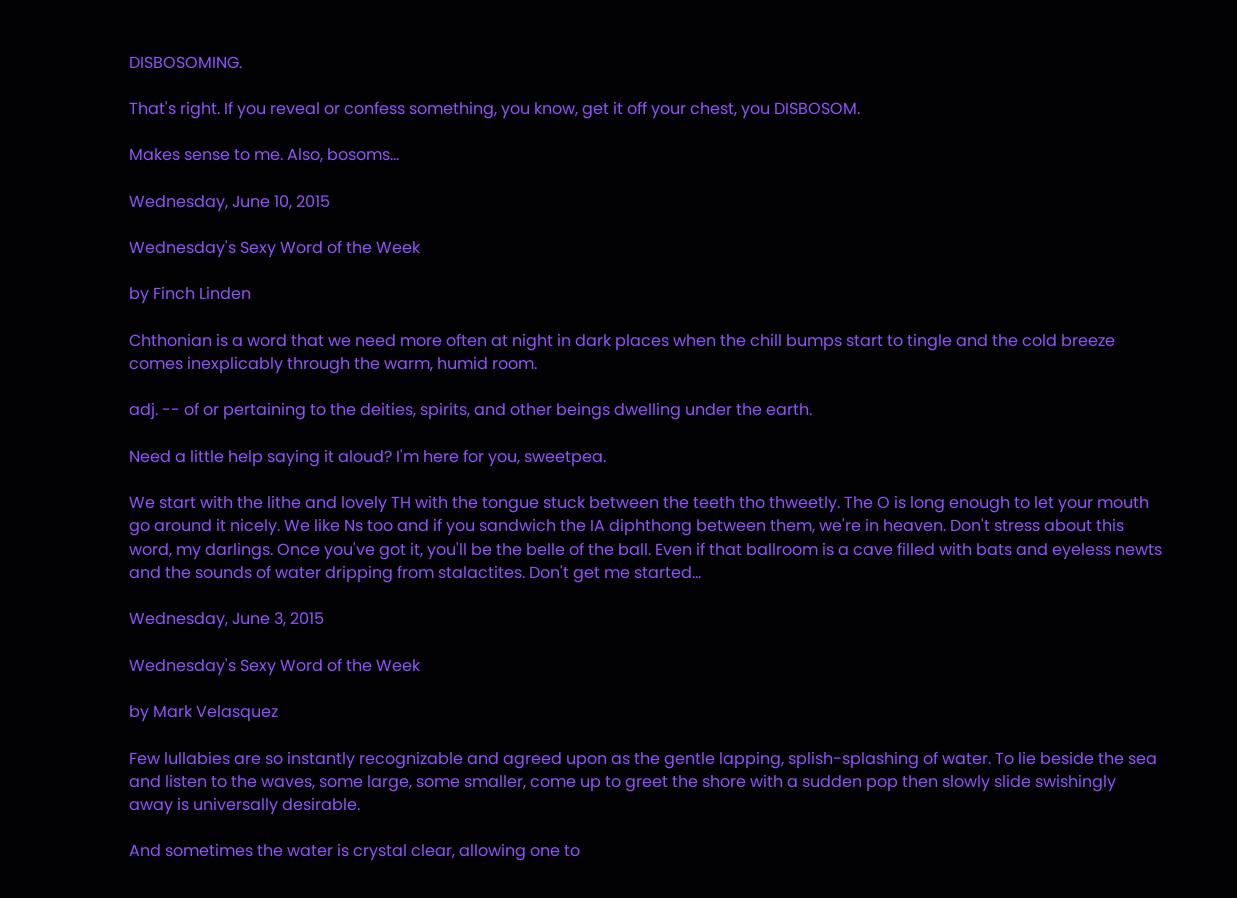DISBOSOMING.

That's right. If you reveal or confess something, you know, get it off your chest, you DISBOSOM.

Makes sense to me. Also, bosoms...

Wednesday, June 10, 2015

Wednesday's Sexy Word of the Week

by Finch Linden

Chthonian is a word that we need more often at night in dark places when the chill bumps start to tingle and the cold breeze comes inexplicably through the warm, humid room.

adj. -- of or pertaining to the deities, spirits, and other beings dwelling under the earth.

Need a little help saying it aloud? I'm here for you, sweetpea.

We start with the lithe and lovely TH with the tongue stuck between the teeth tho thweetly. The O is long enough to let your mouth go around it nicely. We like Ns too and if you sandwich the IA diphthong between them, we're in heaven. Don't stress about this word, my darlings. Once you've got it, you'll be the belle of the ball. Even if that ballroom is a cave filled with bats and eyeless newts and the sounds of water dripping from stalactites. Don't get me started...

Wednesday, June 3, 2015

Wednesday's Sexy Word of the Week

by Mark Velasquez

Few lullabies are so instantly recognizable and agreed upon as the gentle lapping, splish-splashing of water. To lie beside the sea and listen to the waves, some large, some smaller, come up to greet the shore with a sudden pop then slowly slide swishingly away is universally desirable.

And sometimes the water is crystal clear, allowing one to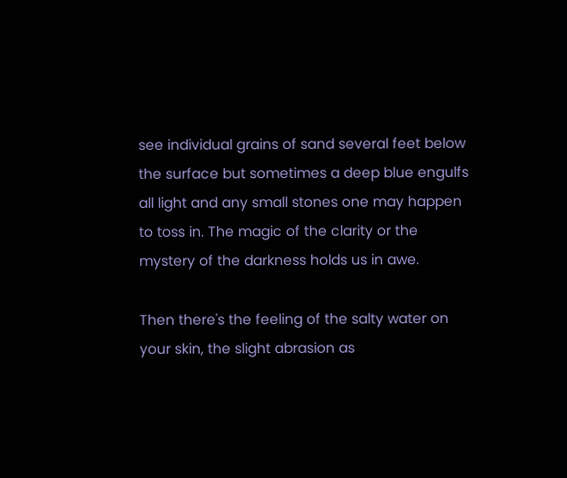see individual grains of sand several feet below the surface but sometimes a deep blue engulfs all light and any small stones one may happen to toss in. The magic of the clarity or the mystery of the darkness holds us in awe.

Then there's the feeling of the salty water on your skin, the slight abrasion as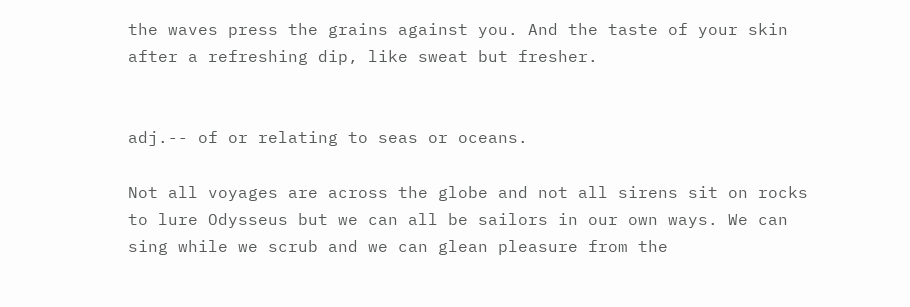the waves press the grains against you. And the taste of your skin after a refreshing dip, like sweat but fresher.


adj.-- of or relating to seas or oceans.

Not all voyages are across the globe and not all sirens sit on rocks to lure Odysseus but we can all be sailors in our own ways. We can sing while we scrub and we can glean pleasure from the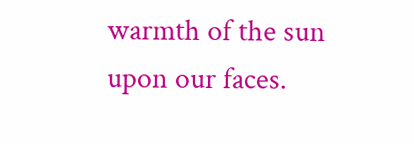warmth of the sun upon our faces.